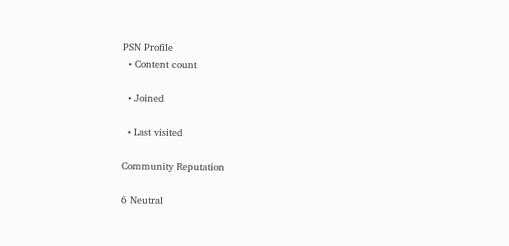PSN Profile
  • Content count

  • Joined

  • Last visited

Community Reputation

6 Neutral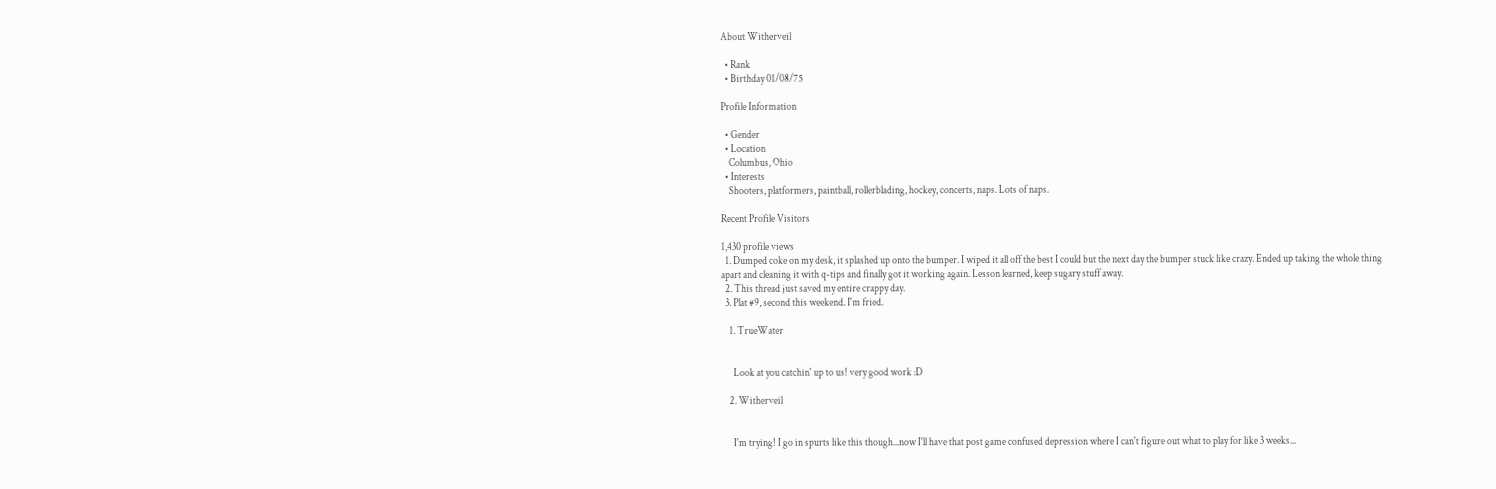About Witherveil

  • Rank
  • Birthday 01/08/75

Profile Information

  • Gender
  • Location
    Columbus, Ohio
  • Interests
    Shooters, platformers, paintball, rollerblading, hockey, concerts, naps. Lots of naps.

Recent Profile Visitors

1,430 profile views
  1. Dumped coke on my desk, it splashed up onto the bumper. I wiped it all off the best I could but the next day the bumper stuck like crazy. Ended up taking the whole thing apart and cleaning it with q-tips and finally got it working again. Lesson learned, keep sugary stuff away.
  2. This thread just saved my entire crappy day.
  3. Plat #9, second this weekend. I'm fried.

    1. TrueWater


      Look at you catchin' up to us! very good work :D

    2. Witherveil


      I'm trying! I go in spurts like this though...now I'll have that post game confused depression where I can't figure out what to play for like 3 weeks...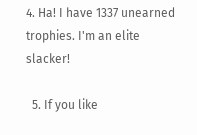4. Ha! I have 1337 unearned trophies. I'm an elite slacker!

  5. If you like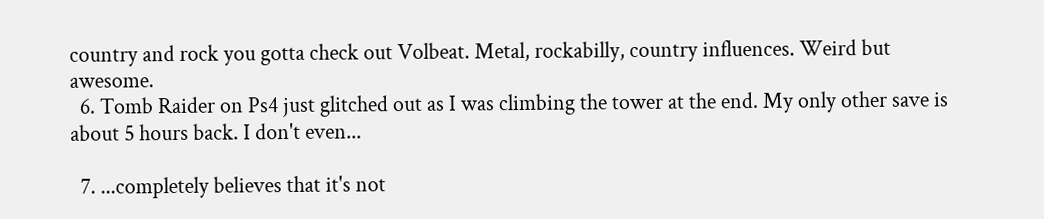country and rock you gotta check out Volbeat. Metal, rockabilly, country influences. Weird but awesome.
  6. Tomb Raider on Ps4 just glitched out as I was climbing the tower at the end. My only other save is about 5 hours back. I don't even...

  7. ...completely believes that it's not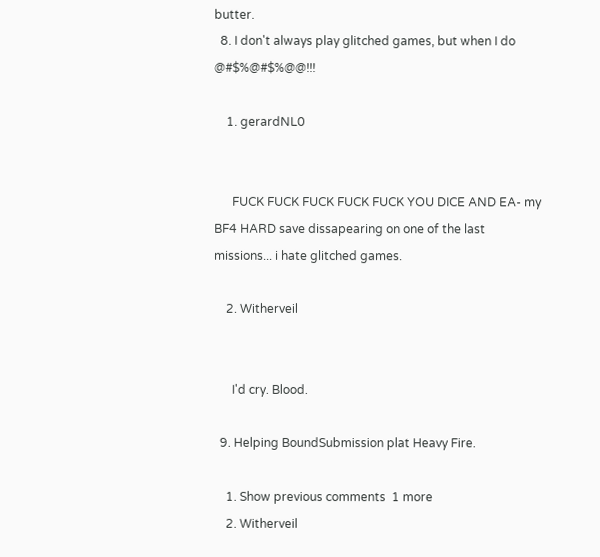butter.
  8. I don't always play glitched games, but when I do @#$%@#$%@@!!!

    1. gerardNL0


      FUCK FUCK FUCK FUCK FUCK YOU DICE AND EA- my BF4 HARD save dissapearing on one of the last missions... i hate glitched games.

    2. Witherveil


      I'd cry. Blood.

  9. Helping BoundSubmission plat Heavy Fire.

    1. Show previous comments  1 more
    2. Witherveil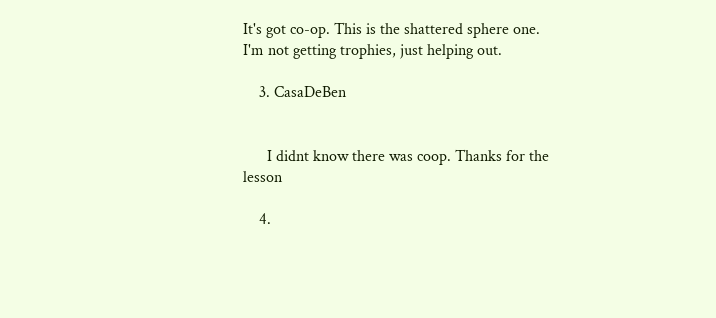It's got co-op. This is the shattered sphere one. I'm not getting trophies, just helping out.

    3. CasaDeBen


      I didnt know there was coop. Thanks for the lesson

    4.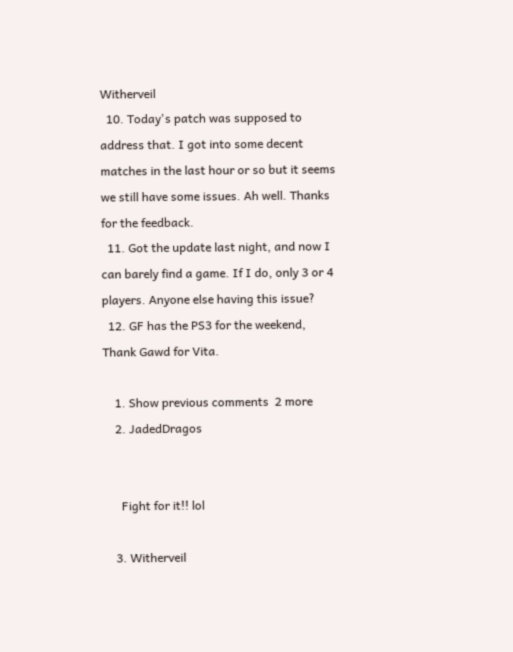Witherveil
  10. Today's patch was supposed to address that. I got into some decent matches in the last hour or so but it seems we still have some issues. Ah well. Thanks for the feedback.
  11. Got the update last night, and now I can barely find a game. If I do, only 3 or 4 players. Anyone else having this issue?
  12. GF has the PS3 for the weekend, Thank Gawd for Vita.

    1. Show previous comments  2 more
    2. JadedDragos


      Fight for it!! lol

    3. Witherveil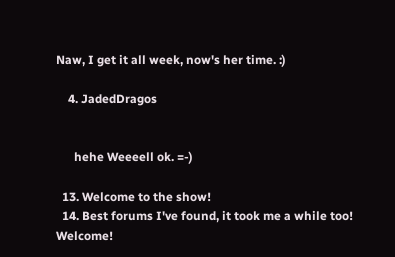Naw, I get it all week, now's her time. :)

    4. JadedDragos


      hehe Weeeell ok. =-)

  13. Welcome to the show!
  14. Best forums I've found, it took me a while too! Welcome!